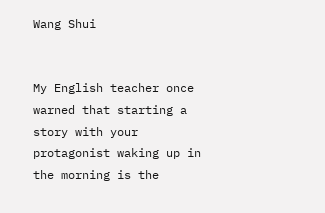Wang Shui


My English teacher once warned that starting a story with your protagonist waking up in the morning is the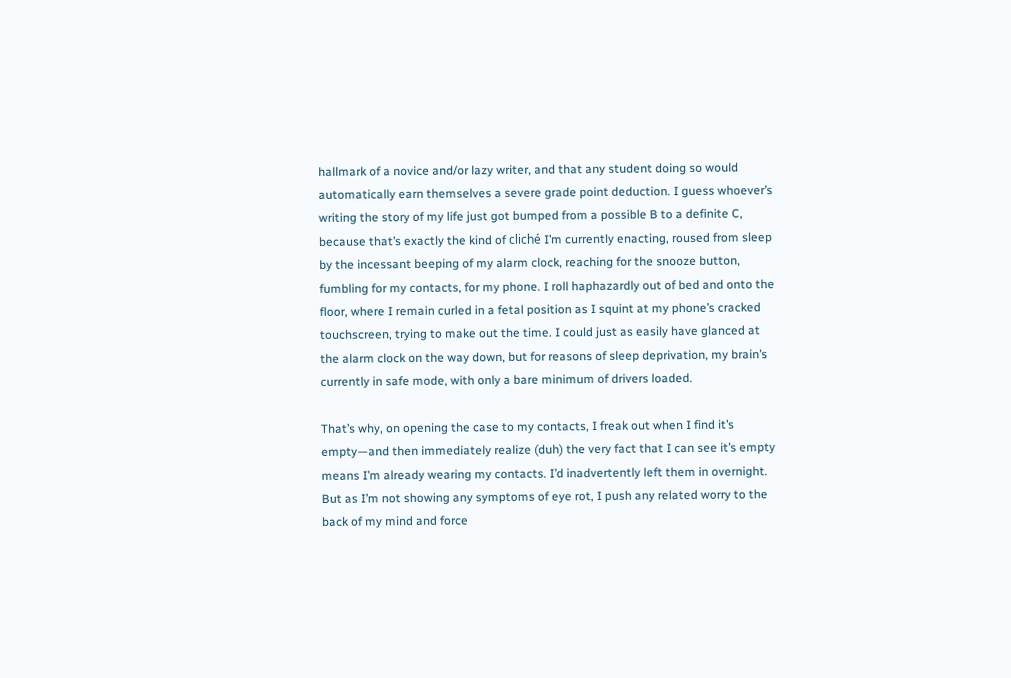hallmark of a novice and/or lazy writer, and that any student doing so would automatically earn themselves a severe grade point deduction. I guess whoever’s writing the story of my life just got bumped from a possible B to a definite C, because that’s exactly the kind of cliché I’m currently enacting, roused from sleep by the incessant beeping of my alarm clock, reaching for the snooze button, fumbling for my contacts, for my phone. I roll haphazardly out of bed and onto the floor, where I remain curled in a fetal position as I squint at my phone’s cracked touchscreen, trying to make out the time. I could just as easily have glanced at the alarm clock on the way down, but for reasons of sleep deprivation, my brain’s currently in safe mode, with only a bare minimum of drivers loaded.

That’s why, on opening the case to my contacts, I freak out when I find it’s empty—and then immediately realize (duh) the very fact that I can see it’s empty means I’m already wearing my contacts. I’d inadvertently left them in overnight. But as I’m not showing any symptoms of eye rot, I push any related worry to the back of my mind and force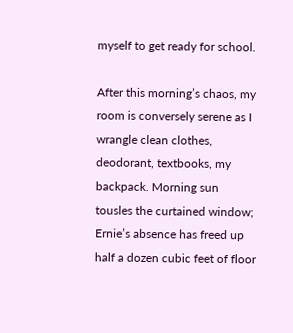myself to get ready for school.

After this morning’s chaos, my room is conversely serene as I wrangle clean clothes, deodorant, textbooks, my backpack. Morning sun tousles the curtained window; Ernie’s absence has freed up half a dozen cubic feet of floor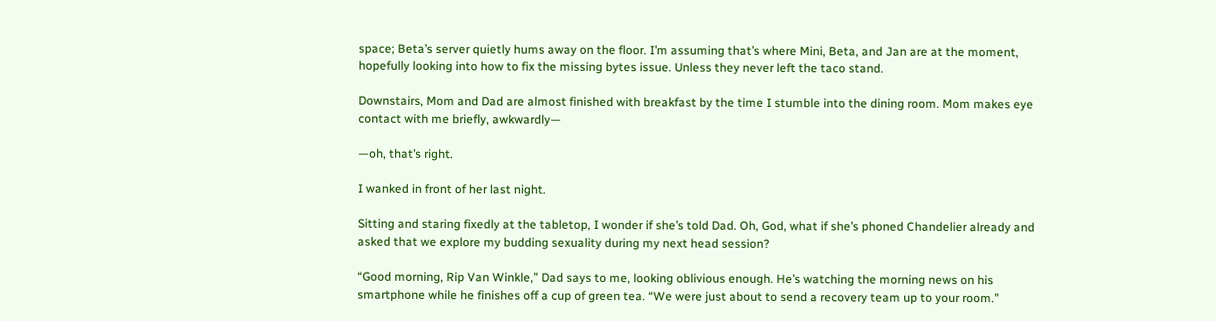space; Beta’s server quietly hums away on the floor. I’m assuming that’s where Mini, Beta, and Jan are at the moment, hopefully looking into how to fix the missing bytes issue. Unless they never left the taco stand.

Downstairs, Mom and Dad are almost finished with breakfast by the time I stumble into the dining room. Mom makes eye contact with me briefly, awkwardly—

—oh, that’s right.

I wanked in front of her last night.

Sitting and staring fixedly at the tabletop, I wonder if she’s told Dad. Oh, God, what if she’s phoned Chandelier already and asked that we explore my budding sexuality during my next head session?

“Good morning, Rip Van Winkle,” Dad says to me, looking oblivious enough. He’s watching the morning news on his smartphone while he finishes off a cup of green tea. “We were just about to send a recovery team up to your room.”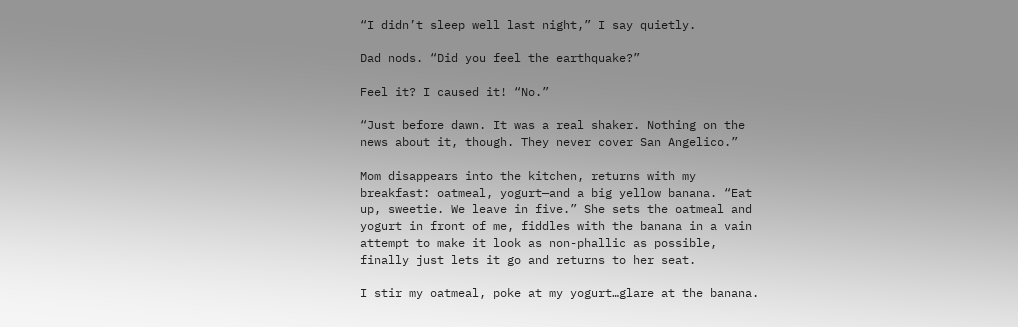“I didn’t sleep well last night,” I say quietly.

Dad nods. “Did you feel the earthquake?”

Feel it? I caused it! “No.”

“Just before dawn. It was a real shaker. Nothing on the news about it, though. They never cover San Angelico.”

Mom disappears into the kitchen, returns with my breakfast: oatmeal, yogurt—and a big yellow banana. “Eat up, sweetie. We leave in five.” She sets the oatmeal and yogurt in front of me, fiddles with the banana in a vain attempt to make it look as non-phallic as possible, finally just lets it go and returns to her seat.

I stir my oatmeal, poke at my yogurt…glare at the banana.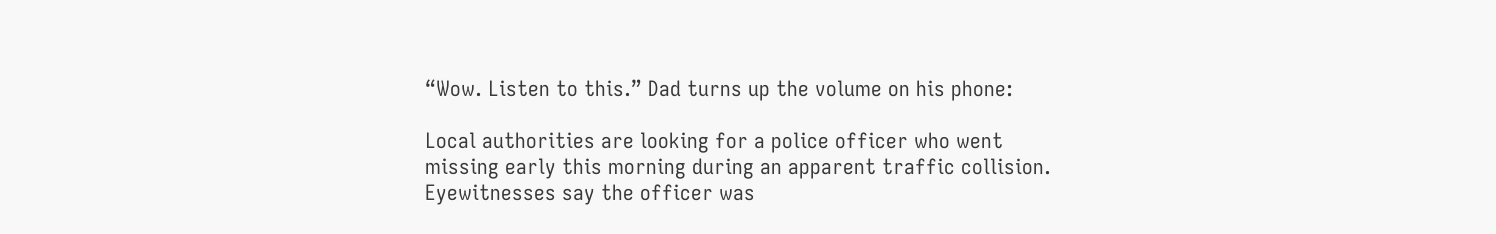“Wow. Listen to this.” Dad turns up the volume on his phone:

Local authorities are looking for a police officer who went missing early this morning during an apparent traffic collision. Eyewitnesses say the officer was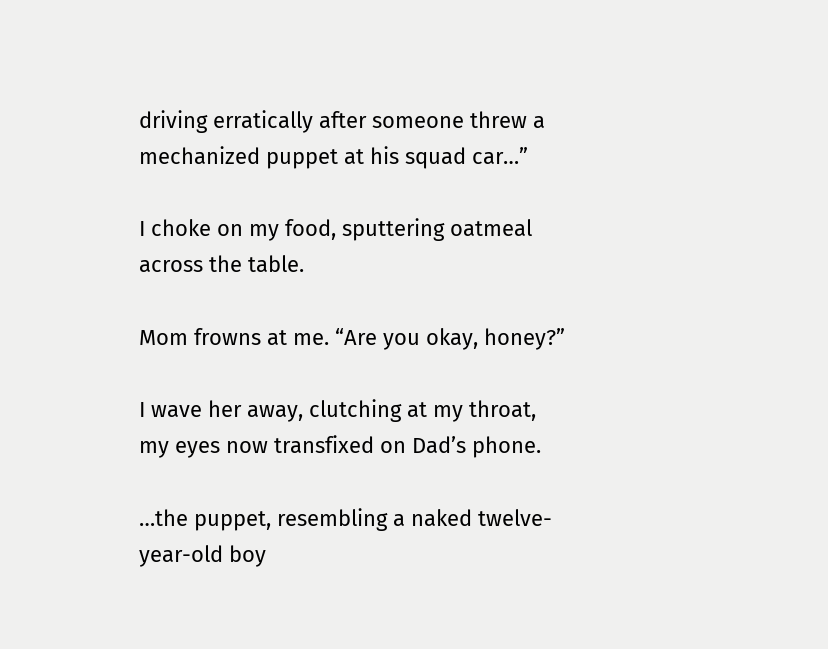driving erratically after someone threw a mechanized puppet at his squad car…”

I choke on my food, sputtering oatmeal across the table.

Mom frowns at me. “Are you okay, honey?”

I wave her away, clutching at my throat, my eyes now transfixed on Dad’s phone.

…the puppet, resembling a naked twelve-year-old boy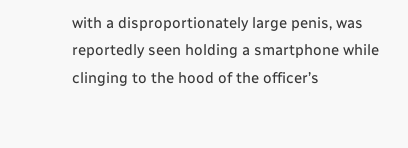with a disproportionately large penis, was reportedly seen holding a smartphone while clinging to the hood of the officer’s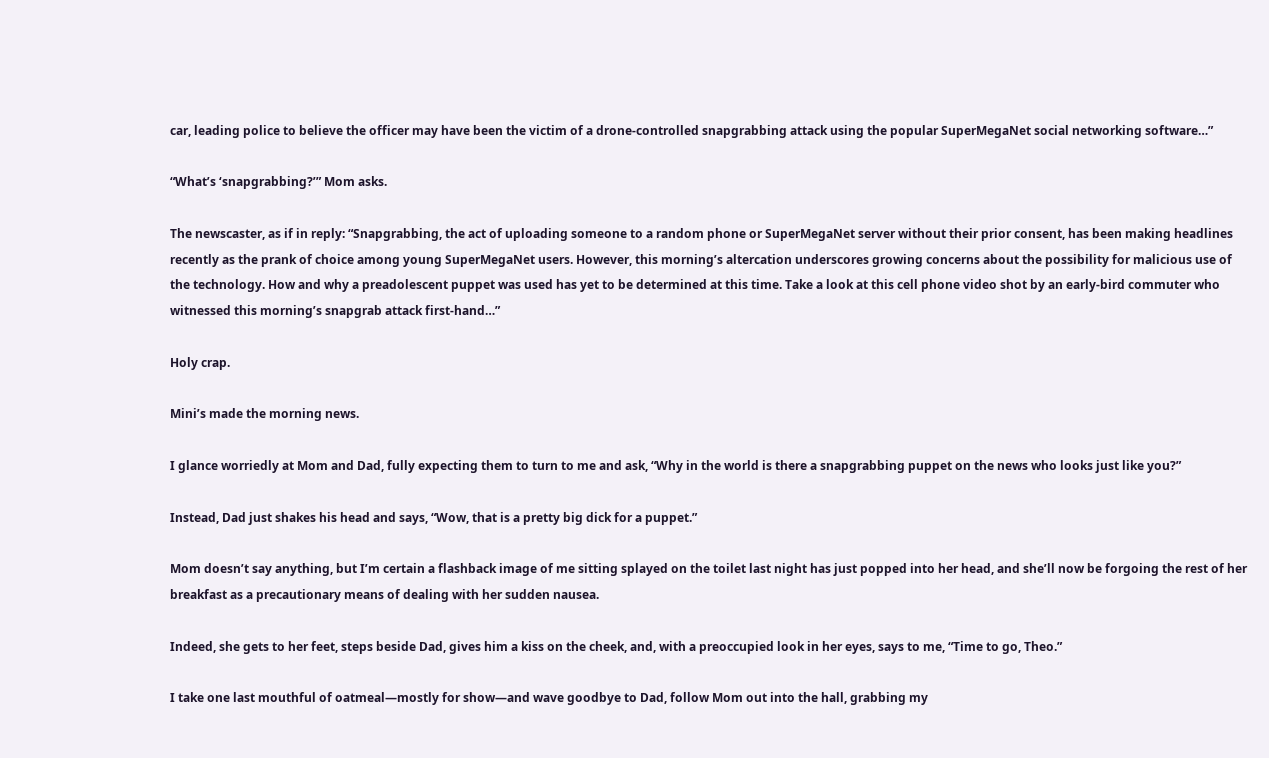car, leading police to believe the officer may have been the victim of a drone-controlled snapgrabbing attack using the popular SuperMegaNet social networking software…”

“What’s ‘snapgrabbing?’” Mom asks.

The newscaster, as if in reply: “Snapgrabbing, the act of uploading someone to a random phone or SuperMegaNet server without their prior consent, has been making headlines recently as the prank of choice among young SuperMegaNet users. However, this morning’s altercation underscores growing concerns about the possibility for malicious use of the technology. How and why a preadolescent puppet was used has yet to be determined at this time. Take a look at this cell phone video shot by an early-bird commuter who witnessed this morning’s snapgrab attack first-hand…”

Holy crap.

Mini’s made the morning news.

I glance worriedly at Mom and Dad, fully expecting them to turn to me and ask, “Why in the world is there a snapgrabbing puppet on the news who looks just like you?”

Instead, Dad just shakes his head and says, “Wow, that is a pretty big dick for a puppet.”

Mom doesn’t say anything, but I’m certain a flashback image of me sitting splayed on the toilet last night has just popped into her head, and she’ll now be forgoing the rest of her breakfast as a precautionary means of dealing with her sudden nausea.

Indeed, she gets to her feet, steps beside Dad, gives him a kiss on the cheek, and, with a preoccupied look in her eyes, says to me, “Time to go, Theo.”

I take one last mouthful of oatmeal—mostly for show—and wave goodbye to Dad, follow Mom out into the hall, grabbing my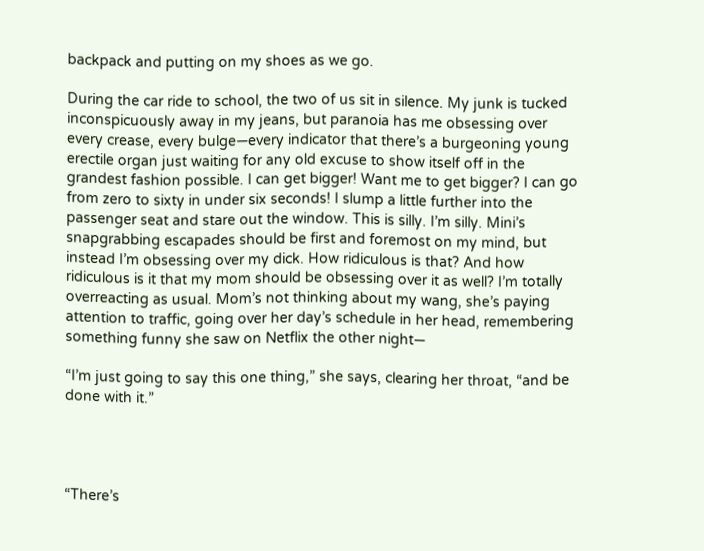backpack and putting on my shoes as we go.

During the car ride to school, the two of us sit in silence. My junk is tucked inconspicuously away in my jeans, but paranoia has me obsessing over every crease, every bulge—every indicator that there’s a burgeoning young erectile organ just waiting for any old excuse to show itself off in the grandest fashion possible. I can get bigger! Want me to get bigger? I can go from zero to sixty in under six seconds! I slump a little further into the passenger seat and stare out the window. This is silly. I’m silly. Mini’s snapgrabbing escapades should be first and foremost on my mind, but instead I’m obsessing over my dick. How ridiculous is that? And how ridiculous is it that my mom should be obsessing over it as well? I’m totally overreacting as usual. Mom’s not thinking about my wang, she’s paying attention to traffic, going over her day’s schedule in her head, remembering something funny she saw on Netflix the other night—

“I’m just going to say this one thing,” she says, clearing her throat, “and be done with it.”




“There’s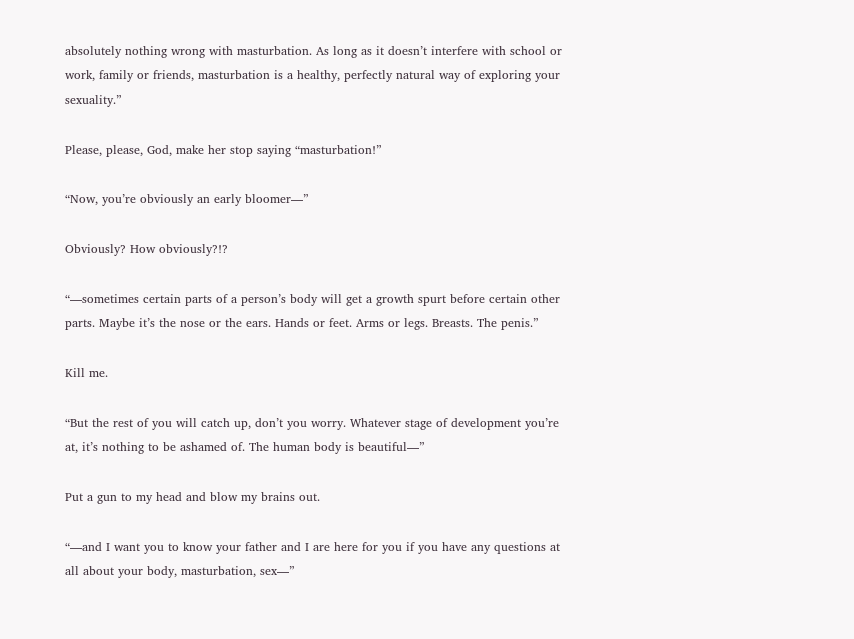absolutely nothing wrong with masturbation. As long as it doesn’t interfere with school or work, family or friends, masturbation is a healthy, perfectly natural way of exploring your sexuality.”

Please, please, God, make her stop saying “masturbation!”

“Now, you’re obviously an early bloomer—”

Obviously? How obviously?!?

“—sometimes certain parts of a person’s body will get a growth spurt before certain other parts. Maybe it’s the nose or the ears. Hands or feet. Arms or legs. Breasts. The penis.”

Kill me.

“But the rest of you will catch up, don’t you worry. Whatever stage of development you’re at, it’s nothing to be ashamed of. The human body is beautiful—”

Put a gun to my head and blow my brains out.

“—and I want you to know your father and I are here for you if you have any questions at all about your body, masturbation, sex—”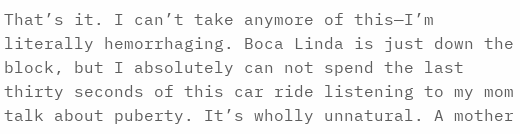That’s it. I can’t take anymore of this—I’m literally hemorrhaging. Boca Linda is just down the block, but I absolutely can not spend the last thirty seconds of this car ride listening to my mom talk about puberty. It’s wholly unnatural. A mother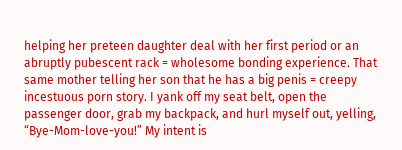helping her preteen daughter deal with her first period or an abruptly pubescent rack = wholesome bonding experience. That same mother telling her son that he has a big penis = creepy incestuous porn story. I yank off my seat belt, open the passenger door, grab my backpack, and hurl myself out, yelling, “Bye-Mom-love-you!” My intent is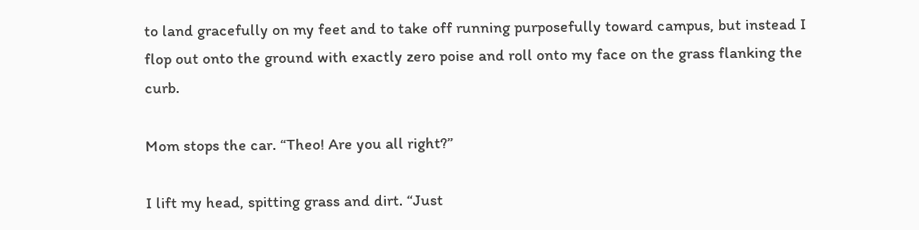to land gracefully on my feet and to take off running purposefully toward campus, but instead I flop out onto the ground with exactly zero poise and roll onto my face on the grass flanking the curb.

Mom stops the car. “Theo! Are you all right?”

I lift my head, spitting grass and dirt. “Just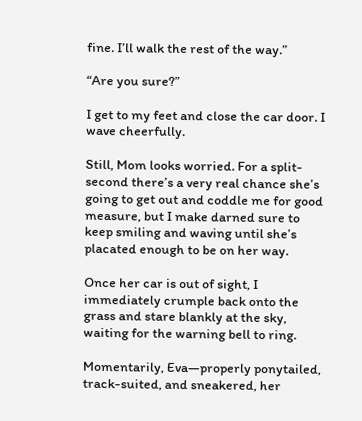fine. I’ll walk the rest of the way.”

“Are you sure?”

I get to my feet and close the car door. I wave cheerfully.

Still, Mom looks worried. For a split-second there’s a very real chance she’s going to get out and coddle me for good measure, but I make darned sure to keep smiling and waving until she’s placated enough to be on her way.

Once her car is out of sight, I immediately crumple back onto the grass and stare blankly at the sky, waiting for the warning bell to ring.

Momentarily, Eva—properly ponytailed, track-suited, and sneakered, her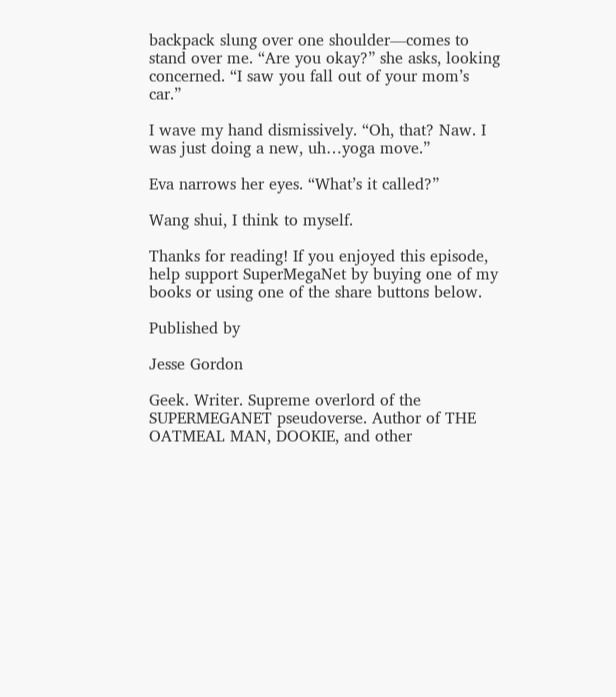backpack slung over one shoulder—comes to stand over me. “Are you okay?” she asks, looking concerned. “I saw you fall out of your mom’s car.”

I wave my hand dismissively. “Oh, that? Naw. I was just doing a new, uh…yoga move.”

Eva narrows her eyes. “What’s it called?”

Wang shui, I think to myself.

Thanks for reading! If you enjoyed this episode, help support SuperMegaNet by buying one of my books or using one of the share buttons below.

Published by

Jesse Gordon

Geek. Writer. Supreme overlord of the SUPERMEGANET pseudoverse. Author of THE OATMEAL MAN, DOOKIE, and other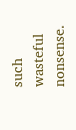such wasteful nonsense.